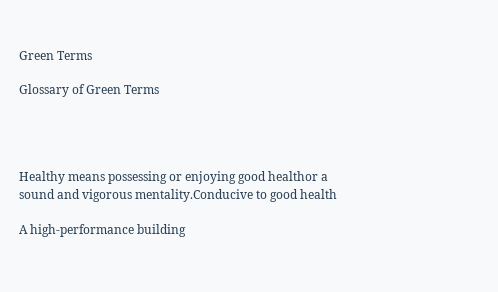Green Terms

Glossary of Green Terms




Healthy means possessing or enjoying good healthor a sound and vigorous mentality.Conducive to good health

A high-performance building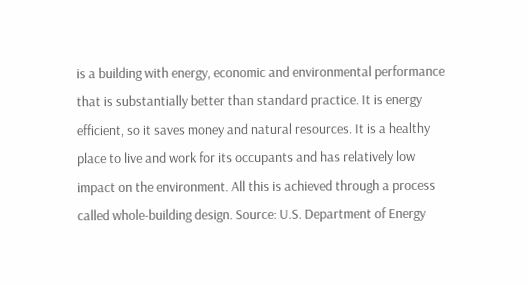is a building with energy, economic and environmental performance that is substantially better than standard practice. It is energy efficient, so it saves money and natural resources. It is a healthy place to live and work for its occupants and has relatively low impact on the environment. All this is achieved through a process called whole-building design. Source: U.S. Department of Energy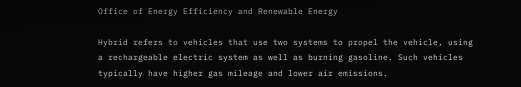Office of Energy Efficiency and Renewable Energy

Hybrid refers to vehicles that use two systems to propel the vehicle, using a rechargeable electric system as well as burning gasoline. Such vehicles typically have higher gas mileage and lower air emissions.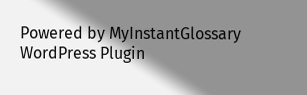Powered by MyInstantGlossary WordPress Plugin